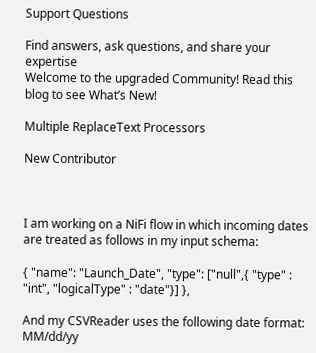Support Questions

Find answers, ask questions, and share your expertise
Welcome to the upgraded Community! Read this blog to see What’s New!

Multiple ReplaceText Processors

New Contributor



I am working on a NiFi flow in which incoming dates are treated as follows in my input schema:

{ "name": "Launch_Date", "type": ["null",{ "type" : "int", "logicalType" : "date"}] },

And my CSVReader uses the following date format:  MM/dd/yy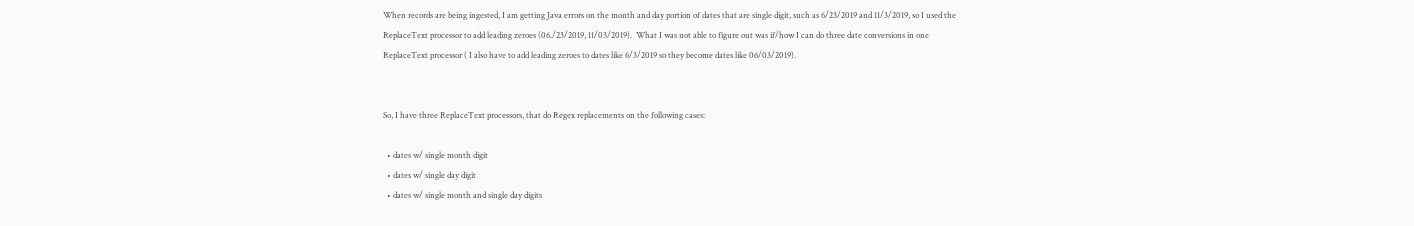When records are being ingested, I am getting Java errors on the month and day portion of dates that are single digit, such as 6/23/2019 and 11/3/2019, so I used the ReplaceText processor to add leading zeroes (06./23/2019, 11/03/2019).  What I was not able to figure out was if/how I can do three date conversions in one ReplaceText processor ( I also have to add leading zeroes to dates like 6/3/2019 so they become dates like 06/03/2019).


So, I have three ReplaceText processors, that do Regex replacements on the following cases:

  • dates w/ single month digit
  • dates w/ single day digit
  • dates w/ single month and single day digits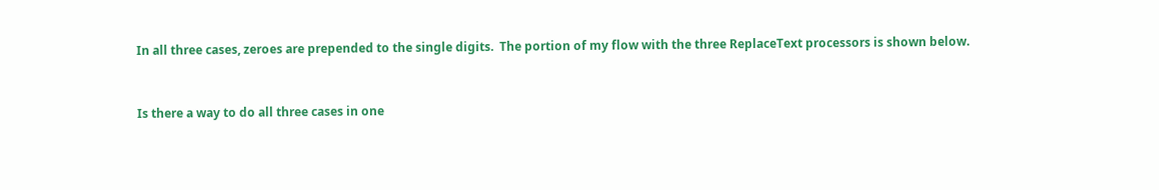In all three cases, zeroes are prepended to the single digits.  The portion of my flow with the three ReplaceText processors is shown below.


Is there a way to do all three cases in one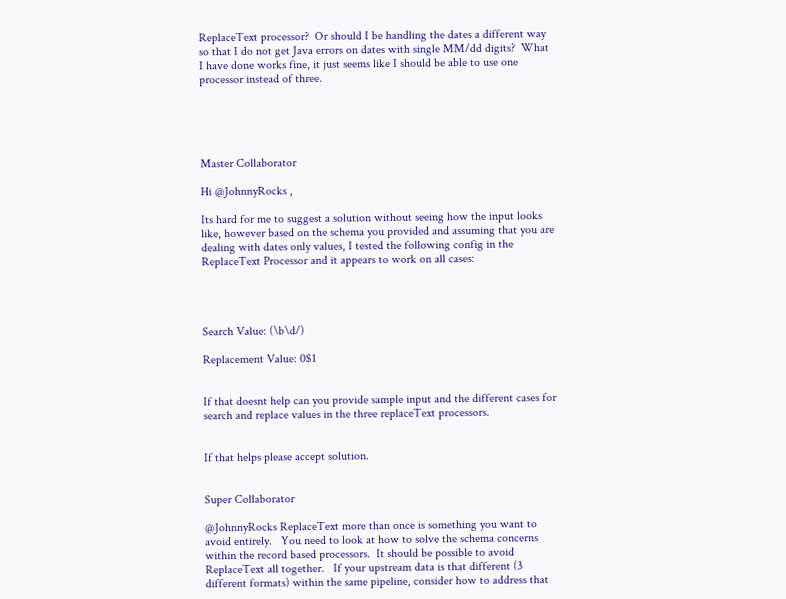ReplaceText processor?  Or should I be handling the dates a different way so that I do not get Java errors on dates with single MM/dd digits?  What I have done works fine, it just seems like I should be able to use one processor instead of three.





Master Collaborator

Hi @JohnnyRocks ,

Its hard for me to suggest a solution without seeing how the input looks like, however based on the schema you provided and assuming that you are dealing with dates only values, I tested the following config in the ReplaceText Processor and it appears to work on all cases:




Search Value: (\b\d/)

Replacement Value: 0$1


If that doesnt help can you provide sample input and the different cases for search and replace values in the three replaceText processors.


If that helps please accept solution.


Super Collaborator

@JohnnyRocks ReplaceText more than once is something you want to avoid entirely.   You need to look at how to solve the schema concerns within the record based processors.  It should be possible to avoid ReplaceText all together.   If your upstream data is that different (3 different formats) within the same pipeline, consider how to address that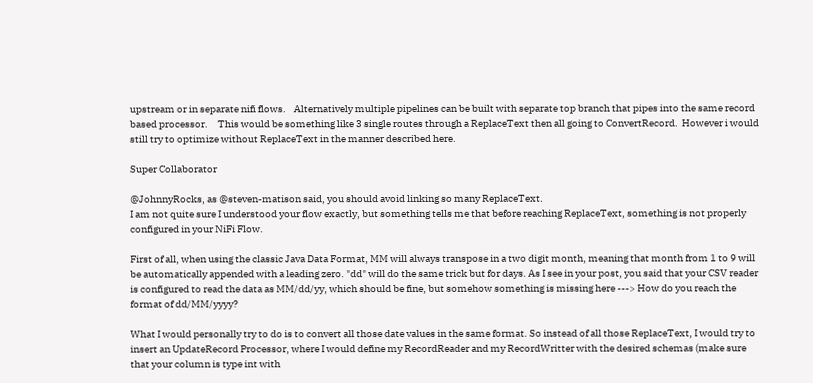upstream or in separate nifi flows.    Alternatively multiple pipelines can be built with separate top branch that pipes into the same record based processor.     This would be something like 3 single routes through a ReplaceText then all going to ConvertRecord.  However i would still try to optimize without ReplaceText in the manner described here.

Super Collaborator

@JohnnyRocks, as @steven-matison said, you should avoid linking so many ReplaceText.
I am not quite sure I understood your flow exactly, but something tells me that before reaching ReplaceText, something is not properly configured in your NiFi Flow.

First of all, when using the classic Java Data Format, MM will always transpose in a two digit month, meaning that month from 1 to 9 will be automatically appended with a leading zero. "dd" will do the same trick but for days. As I see in your post, you said that your CSV reader is configured to read the data as MM/dd/yy, which should be fine, but somehow something is missing here ---> How do you reach the format of dd/MM/yyyy?

What I would personally try to do is to convert all those date values in the same format. So instead of all those ReplaceText, I would try to insert an UpdateRecord Processor, where I would define my RecordReader and my RecordWritter with the desired schemas (make sure that your column is type int with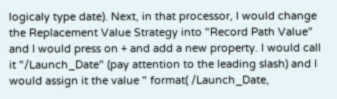logicaly type date). Next, in that processor, I would change the Replacement Value Strategy into "Record Path Value" and I would press on + and add a new property. I would call it "/Launch_Date" (pay attention to the leading slash) and I would assign it the value " format( /Launch_Date,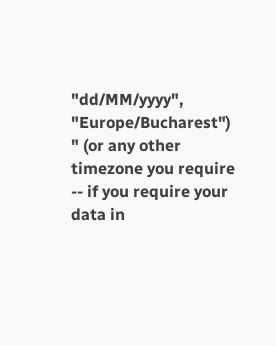"dd/MM/yyyy", "Europe/Bucharest") " (or any other timezone you require -- if you require your data in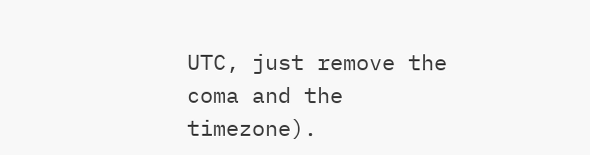UTC, just remove the coma and the timezone).